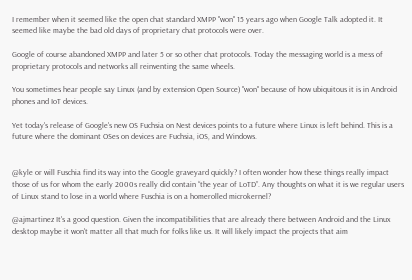I remember when it seemed like the open chat standard XMPP "won" 15 years ago when Google Talk adopted it. It seemed like maybe the bad old days of proprietary chat protocols were over.

Google of course abandoned XMPP and later 5 or so other chat protocols. Today the messaging world is a mess of proprietary protocols and networks all reinventing the same wheels.

You sometimes hear people say Linux (and by extension Open Source) "won" because of how ubiquitous it is in Android phones and IoT devices.

Yet today's release of Google's new OS Fuchsia on Nest devices points to a future where Linux is left behind. This is a future where the dominant OSes on devices are Fuchsia, iOS, and Windows.


@kyle or will Fuschia find its way into the Google graveyard quickly? I often wonder how these things really impact those of us for whom the early 2000s really did contain “the year of LoTD”. Any thoughts on what it is we regular users of Linux stand to lose in a world where Fuschia is on a homerolled microkernel?

@ajmartinez It's a good question. Given the incompatibilities that are already there between Android and the Linux desktop maybe it won't matter all that much for folks like us. It will likely impact the projects that aim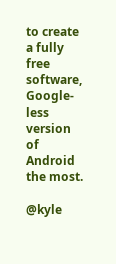to create a fully free software, Google-less version of Android the most.

@kyle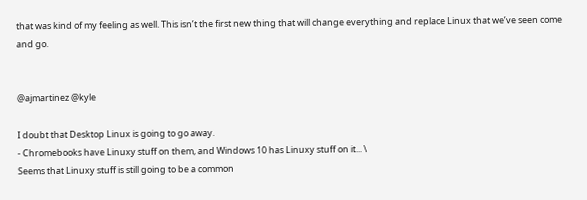that was kind of my feeling as well. This isn’t the first new thing that will change everything and replace Linux that we’ve seen come and go.


@ajmartinez @kyle

I doubt that Desktop Linux is going to go away.
- Chromebooks have Linuxy stuff on them, and Windows 10 has Linuxy stuff on it... \
Seems that Linuxy stuff is still going to be a common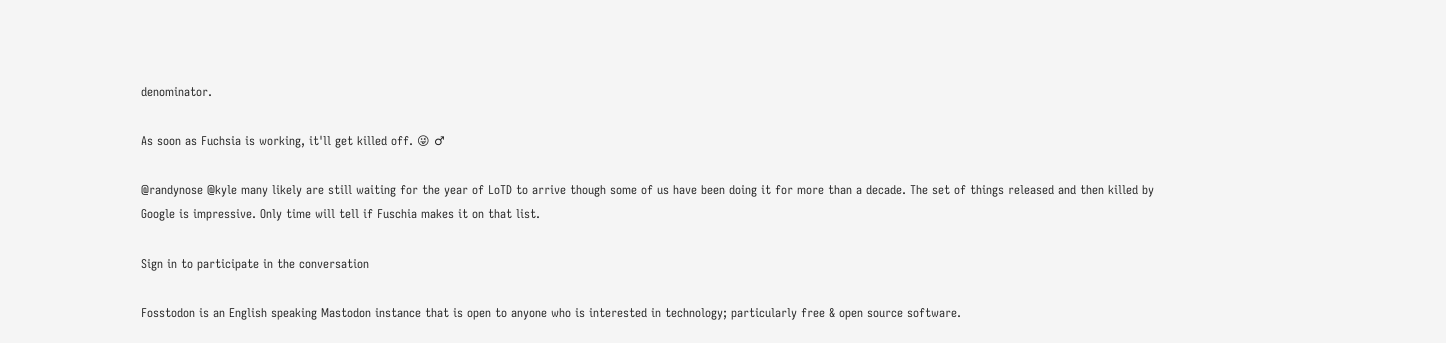denominator.

As soon as Fuchsia is working, it'll get killed off. 😜 ♂

@randynose @kyle many likely are still waiting for the year of LoTD to arrive though some of us have been doing it for more than a decade. The set of things released and then killed by Google is impressive. Only time will tell if Fuschia makes it on that list.

Sign in to participate in the conversation

Fosstodon is an English speaking Mastodon instance that is open to anyone who is interested in technology; particularly free & open source software.